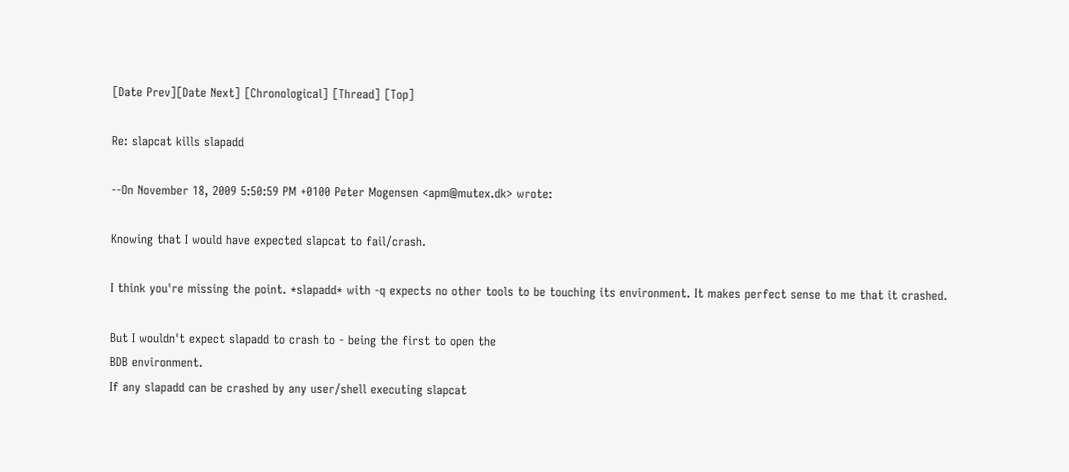[Date Prev][Date Next] [Chronological] [Thread] [Top]

Re: slapcat kills slapadd

--On November 18, 2009 5:50:59 PM +0100 Peter Mogensen <apm@mutex.dk> wrote:

Knowing that I would have expected slapcat to fail/crash.

I think you're missing the point. *slapadd* with -q expects no other tools to be touching its environment. It makes perfect sense to me that it crashed.

But I wouldn't expect slapadd to crash to - being the first to open the
BDB environment.
If any slapadd can be crashed by any user/shell executing slapcat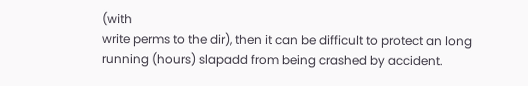(with
write perms to the dir), then it can be difficult to protect an long
running (hours) slapadd from being crashed by accident.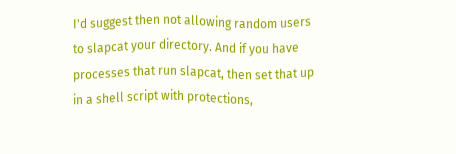I'd suggest then not allowing random users to slapcat your directory. And if you have processes that run slapcat, then set that up in a shell script with protections,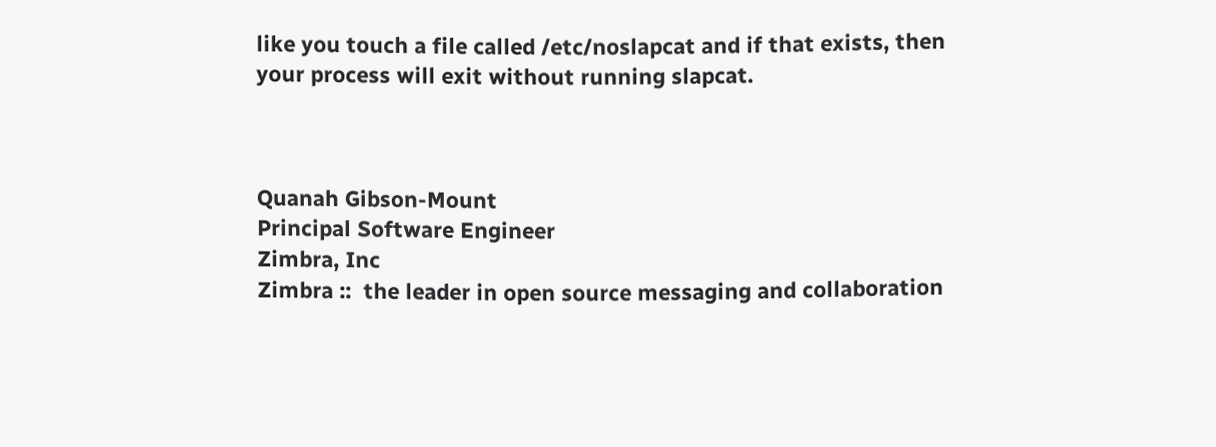like you touch a file called /etc/noslapcat and if that exists, then your process will exit without running slapcat.



Quanah Gibson-Mount
Principal Software Engineer
Zimbra, Inc
Zimbra ::  the leader in open source messaging and collaboration